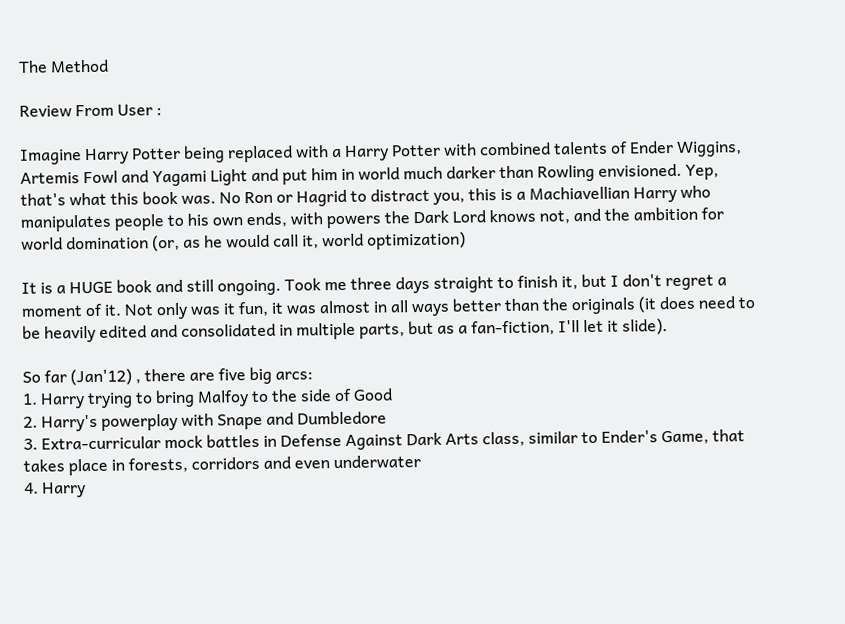The Method

Review From User :

Imagine Harry Potter being replaced with a Harry Potter with combined talents of Ender Wiggins, Artemis Fowl and Yagami Light and put him in world much darker than Rowling envisioned. Yep, that's what this book was. No Ron or Hagrid to distract you, this is a Machiavellian Harry who manipulates people to his own ends, with powers the Dark Lord knows not, and the ambition for world domination (or, as he would call it, world optimization)

It is a HUGE book and still ongoing. Took me three days straight to finish it, but I don't regret a moment of it. Not only was it fun, it was almost in all ways better than the originals (it does need to be heavily edited and consolidated in multiple parts, but as a fan-fiction, I'll let it slide).

So far (Jan'12) , there are five big arcs:
1. Harry trying to bring Malfoy to the side of Good
2. Harry's powerplay with Snape and Dumbledore
3. Extra-curricular mock battles in Defense Against Dark Arts class, similar to Ender's Game, that takes place in forests, corridors and even underwater
4. Harry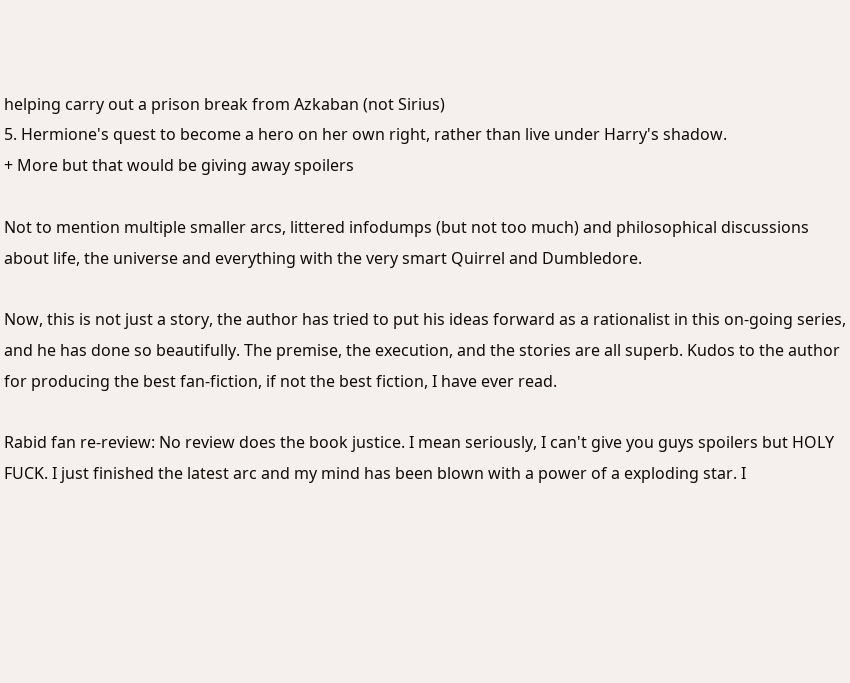helping carry out a prison break from Azkaban (not Sirius)
5. Hermione's quest to become a hero on her own right, rather than live under Harry's shadow.
+ More but that would be giving away spoilers

Not to mention multiple smaller arcs, littered infodumps (but not too much) and philosophical discussions about life, the universe and everything with the very smart Quirrel and Dumbledore.

Now, this is not just a story, the author has tried to put his ideas forward as a rationalist in this on-going series, and he has done so beautifully. The premise, the execution, and the stories are all superb. Kudos to the author for producing the best fan-fiction, if not the best fiction, I have ever read.

Rabid fan re-review: No review does the book justice. I mean seriously, I can't give you guys spoilers but HOLY FUCK. I just finished the latest arc and my mind has been blown with a power of a exploding star. I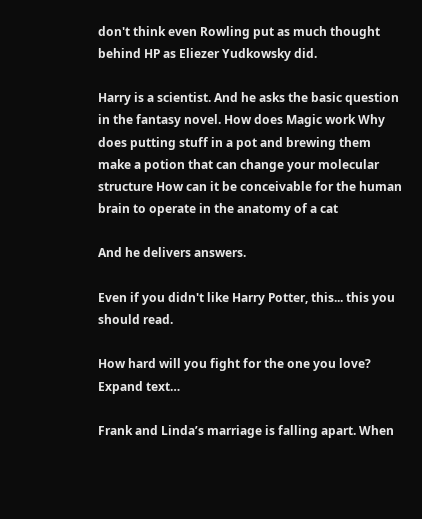don't think even Rowling put as much thought behind HP as Eliezer Yudkowsky did.

Harry is a scientist. And he asks the basic question in the fantasy novel. How does Magic work Why does putting stuff in a pot and brewing them make a potion that can change your molecular structure How can it be conceivable for the human brain to operate in the anatomy of a cat

And he delivers answers.

Even if you didn't like Harry Potter, this... this you should read.

How hard will you fight for the one you love?
Expand text…

Frank and Linda’s marriage is falling apart. When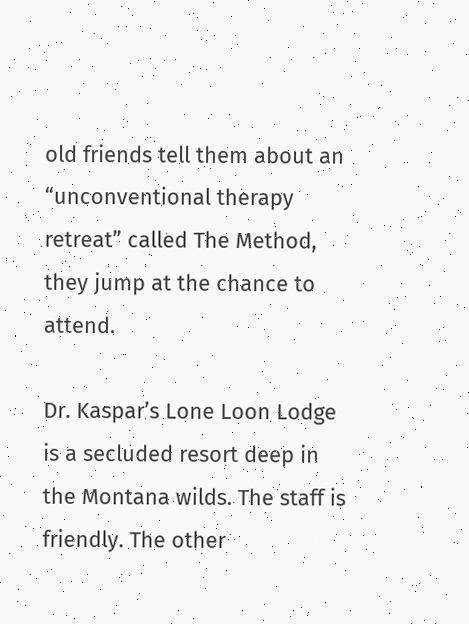old friends tell them about an “unconventional therapy retreat” called The Method, they jump at the chance to attend.

Dr. Kaspar’s Lone Loon Lodge is a secluded resort deep in the Montana wilds. The staff is friendly. The other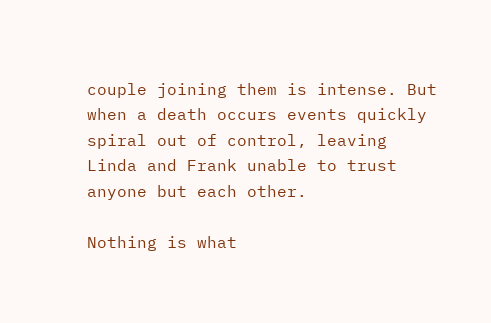couple joining them is intense. But when a death occurs events quickly spiral out of control, leaving Linda and Frank unable to trust anyone but each other.

Nothing is what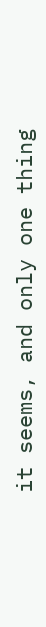it seems, and only one thing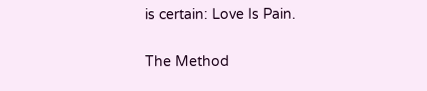is certain: Love Is Pain.

The Method